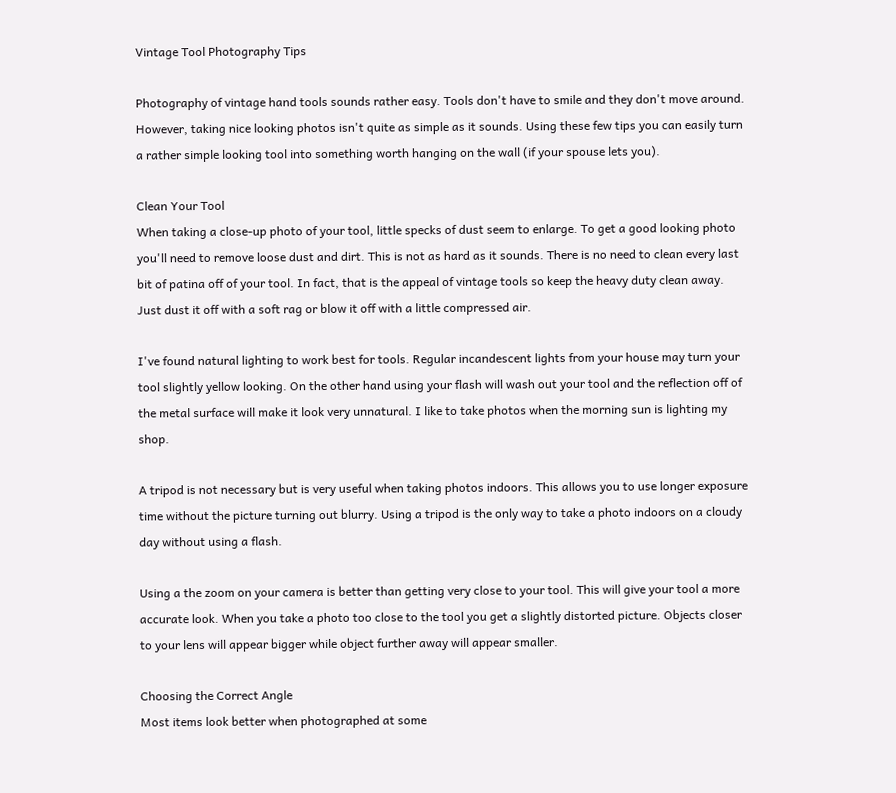Vintage Tool Photography Tips

Photography of vintage hand tools sounds rather easy. Tools don't have to smile and they don't move around. However, taking nice looking photos isn't quite as simple as it sounds. Using these few tips you can easily turn a rather simple looking tool into something worth hanging on the wall (if your spouse lets you).

Clean Your Tool
When taking a close-up photo of your tool, little specks of dust seem to enlarge. To get a good looking photo you'll need to remove loose dust and dirt. This is not as hard as it sounds. There is no need to clean every last bit of patina off of your tool. In fact, that is the appeal of vintage tools so keep the heavy duty clean away. Just dust it off with a soft rag or blow it off with a little compressed air.

I've found natural lighting to work best for tools. Regular incandescent lights from your house may turn your tool slightly yellow looking. On the other hand using your flash will wash out your tool and the reflection off of the metal surface will make it look very unnatural. I like to take photos when the morning sun is lighting my shop.

A tripod is not necessary but is very useful when taking photos indoors. This allows you to use longer exposure time without the picture turning out blurry. Using a tripod is the only way to take a photo indoors on a cloudy day without using a flash.

Using a the zoom on your camera is better than getting very close to your tool. This will give your tool a more accurate look. When you take a photo too close to the tool you get a slightly distorted picture. Objects closer to your lens will appear bigger while object further away will appear smaller.

Choosing the Correct Angle
Most items look better when photographed at some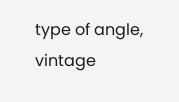type of angle, vintage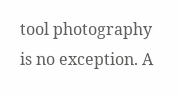tool photography is no exception. A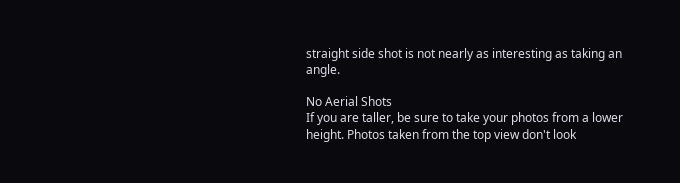straight side shot is not nearly as interesting as taking an angle.

No Aerial Shots
If you are taller, be sure to take your photos from a lower height. Photos taken from the top view don't look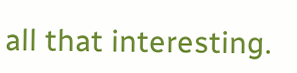all that interesting.